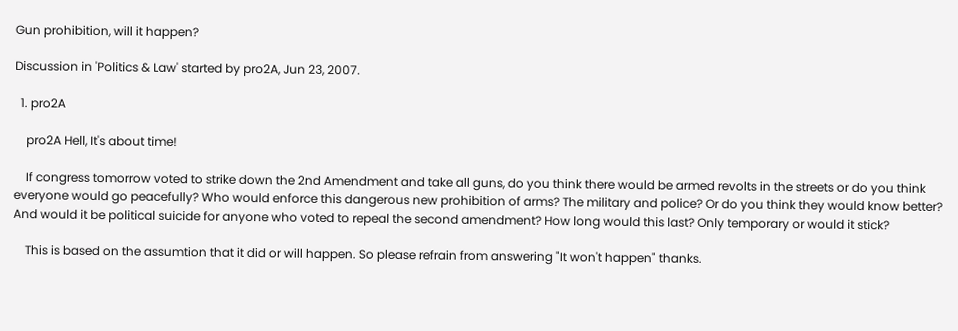Gun prohibition, will it happen?

Discussion in 'Politics & Law' started by pro2A, Jun 23, 2007.

  1. pro2A

    pro2A Hell, It's about time!

    If congress tomorrow voted to strike down the 2nd Amendment and take all guns, do you think there would be armed revolts in the streets or do you think everyone would go peacefully? Who would enforce this dangerous new prohibition of arms? The military and police? Or do you think they would know better? And would it be political suicide for anyone who voted to repeal the second amendment? How long would this last? Only temporary or would it stick?

    This is based on the assumtion that it did or will happen. So please refrain from answering "It won't happen" thanks.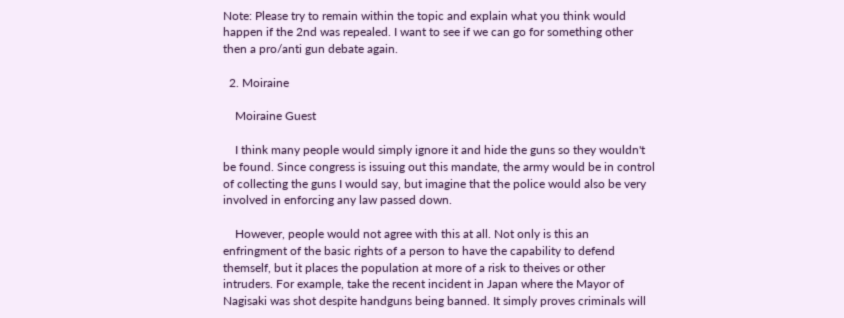Note: Please try to remain within the topic and explain what you think would happen if the 2nd was repealed. I want to see if we can go for something other then a pro/anti gun debate again.

  2. Moiraine

    Moiraine Guest

    I think many people would simply ignore it and hide the guns so they wouldn't be found. Since congress is issuing out this mandate, the army would be in control of collecting the guns I would say, but imagine that the police would also be very involved in enforcing any law passed down.

    However, people would not agree with this at all. Not only is this an enfringment of the basic rights of a person to have the capability to defend themself, but it places the population at more of a risk to theives or other intruders. For example, take the recent incident in Japan where the Mayor of Nagisaki was shot despite handguns being banned. It simply proves criminals will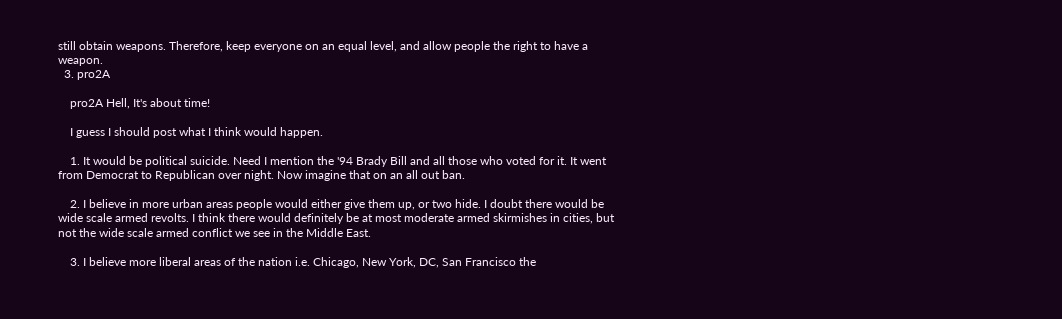still obtain weapons. Therefore, keep everyone on an equal level, and allow people the right to have a weapon.
  3. pro2A

    pro2A Hell, It's about time!

    I guess I should post what I think would happen.

    1. It would be political suicide. Need I mention the '94 Brady Bill and all those who voted for it. It went from Democrat to Republican over night. Now imagine that on an all out ban.

    2. I believe in more urban areas people would either give them up, or two hide. I doubt there would be wide scale armed revolts. I think there would definitely be at most moderate armed skirmishes in cities, but not the wide scale armed conflict we see in the Middle East.

    3. I believe more liberal areas of the nation i.e. Chicago, New York, DC, San Francisco the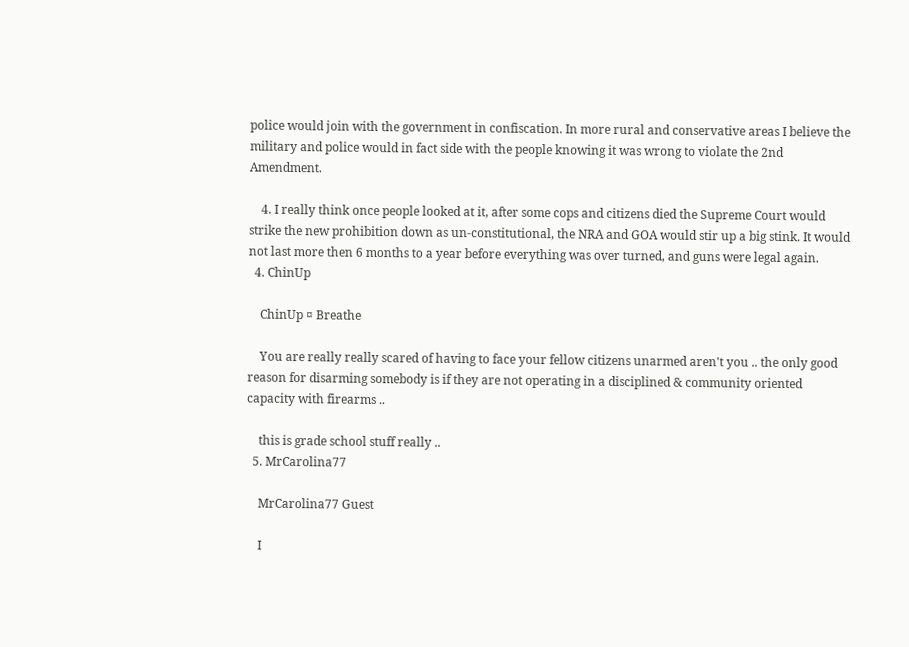police would join with the government in confiscation. In more rural and conservative areas I believe the military and police would in fact side with the people knowing it was wrong to violate the 2nd Amendment.

    4. I really think once people looked at it, after some cops and citizens died the Supreme Court would strike the new prohibition down as un-constitutional, the NRA and GOA would stir up a big stink. It would not last more then 6 months to a year before everything was over turned, and guns were legal again.
  4. ChinUp

    ChinUp ¤ Breathe

    You are really really scared of having to face your fellow citizens unarmed aren't you .. the only good reason for disarming somebody is if they are not operating in a disciplined & community oriented capacity with firearms ..

    this is grade school stuff really ..
  5. MrCarolina77

    MrCarolina77 Guest

    I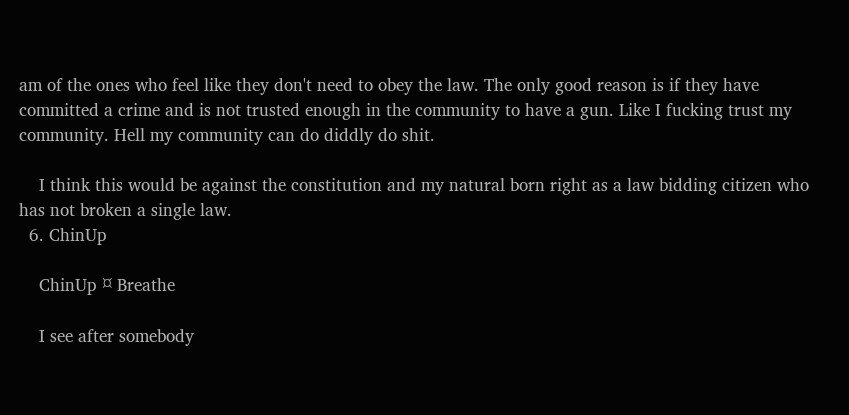am of the ones who feel like they don't need to obey the law. The only good reason is if they have committed a crime and is not trusted enough in the community to have a gun. Like I fucking trust my community. Hell my community can do diddly do shit.

    I think this would be against the constitution and my natural born right as a law bidding citizen who has not broken a single law.
  6. ChinUp

    ChinUp ¤ Breathe

    I see after somebody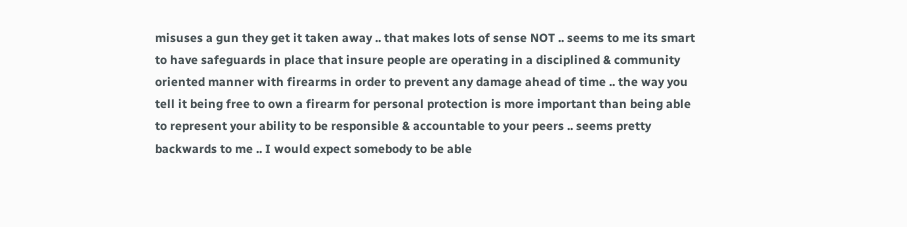misuses a gun they get it taken away .. that makes lots of sense NOT .. seems to me its smart to have safeguards in place that insure people are operating in a disciplined & community oriented manner with firearms in order to prevent any damage ahead of time .. the way you tell it being free to own a firearm for personal protection is more important than being able to represent your ability to be responsible & accountable to your peers .. seems pretty backwards to me .. I would expect somebody to be able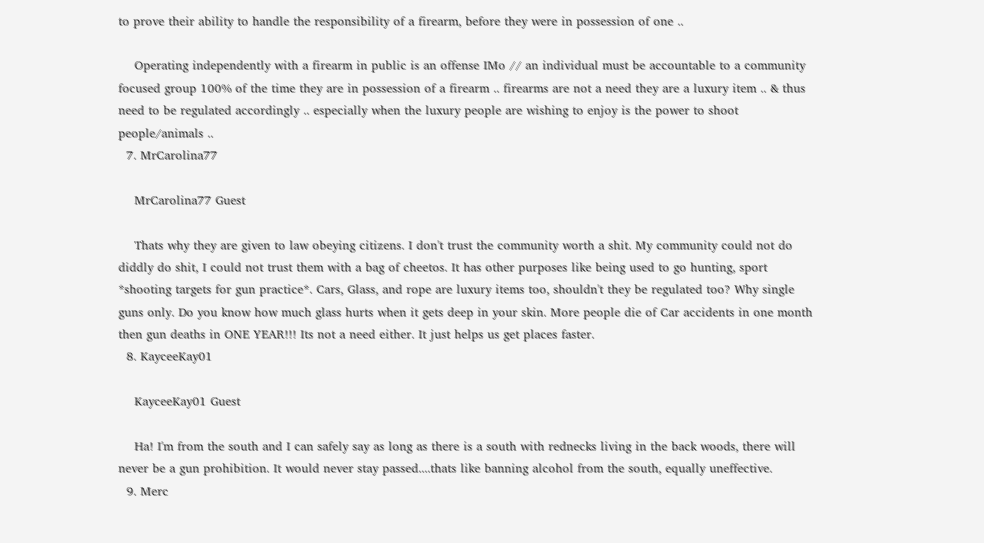to prove their ability to handle the responsibility of a firearm, before they were in possession of one ..

    Operating independently with a firearm in public is an offense IMo // an individual must be accountable to a community focused group 100% of the time they are in possession of a firearm .. firearms are not a need they are a luxury item .. & thus need to be regulated accordingly .. especially when the luxury people are wishing to enjoy is the power to shoot people/animals ..
  7. MrCarolina77

    MrCarolina77 Guest

    Thats why they are given to law obeying citizens. I don't trust the community worth a shit. My community could not do diddly do shit, I could not trust them with a bag of cheetos. It has other purposes like being used to go hunting, sport *shooting targets for gun practice*. Cars, Glass, and rope are luxury items too, shouldn't they be regulated too? Why single guns only. Do you know how much glass hurts when it gets deep in your skin. More people die of Car accidents in one month then gun deaths in ONE YEAR!!! Its not a need either. It just helps us get places faster.
  8. KayceeKay01

    KayceeKay01 Guest

    Ha! I'm from the south and I can safely say as long as there is a south with rednecks living in the back woods, there will never be a gun prohibition. It would never stay passed....thats like banning alcohol from the south, equally uneffective.
  9. Merc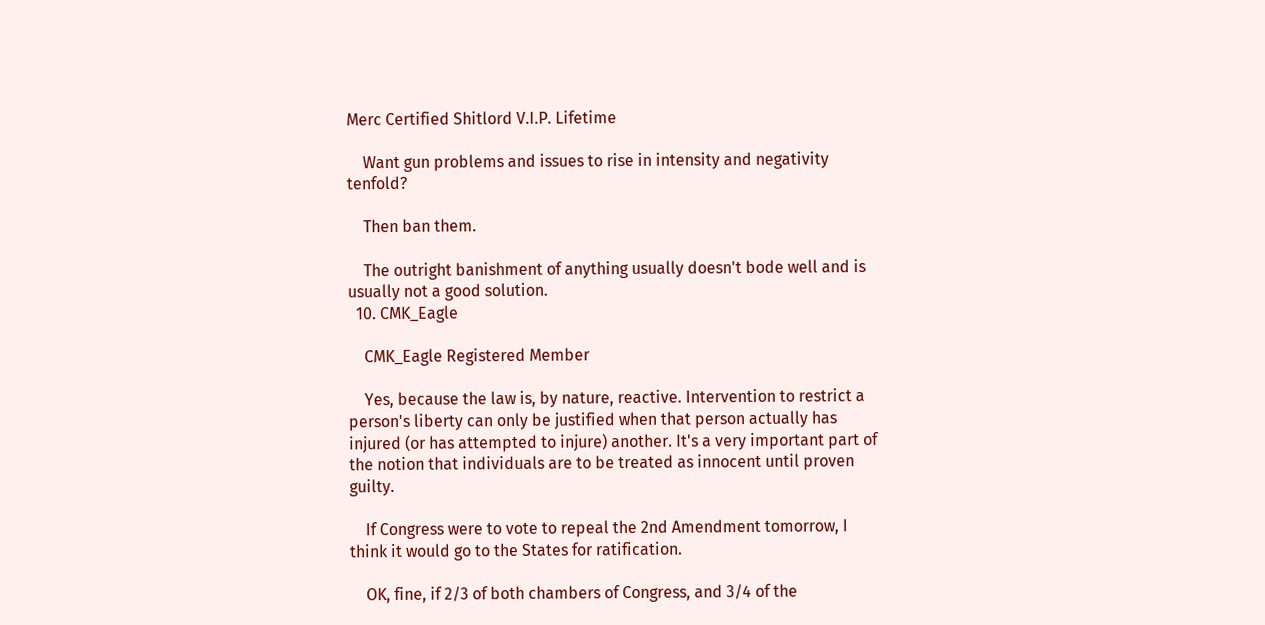Merc Certified Shitlord V.I.P. Lifetime

    Want gun problems and issues to rise in intensity and negativity tenfold?

    Then ban them.

    The outright banishment of anything usually doesn't bode well and is usually not a good solution.
  10. CMK_Eagle

    CMK_Eagle Registered Member

    Yes, because the law is, by nature, reactive. Intervention to restrict a person's liberty can only be justified when that person actually has injured (or has attempted to injure) another. It's a very important part of the notion that individuals are to be treated as innocent until proven guilty.

    If Congress were to vote to repeal the 2nd Amendment tomorrow, I think it would go to the States for ratification.

    OK, fine, if 2/3 of both chambers of Congress, and 3/4 of the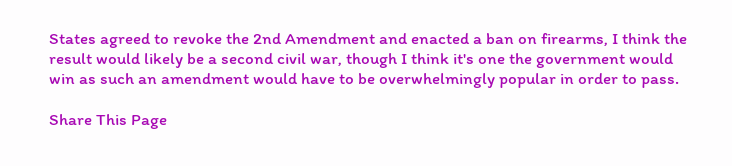States agreed to revoke the 2nd Amendment and enacted a ban on firearms, I think the result would likely be a second civil war, though I think it's one the government would win as such an amendment would have to be overwhelmingly popular in order to pass.

Share This Page